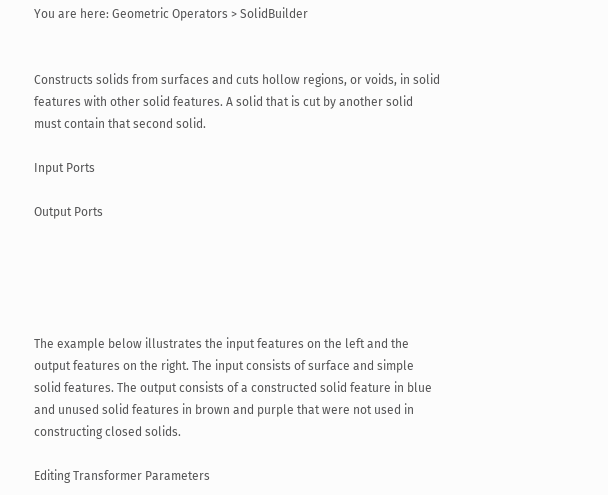You are here: Geometric Operators > SolidBuilder


Constructs solids from surfaces and cuts hollow regions, or voids, in solid features with other solid features. A solid that is cut by another solid must contain that second solid.

Input Ports

Output Ports





The example below illustrates the input features on the left and the output features on the right. The input consists of surface and simple solid features. The output consists of a constructed solid feature in blue and unused solid features in brown and purple that were not used in constructing closed solids.

Editing Transformer Parameters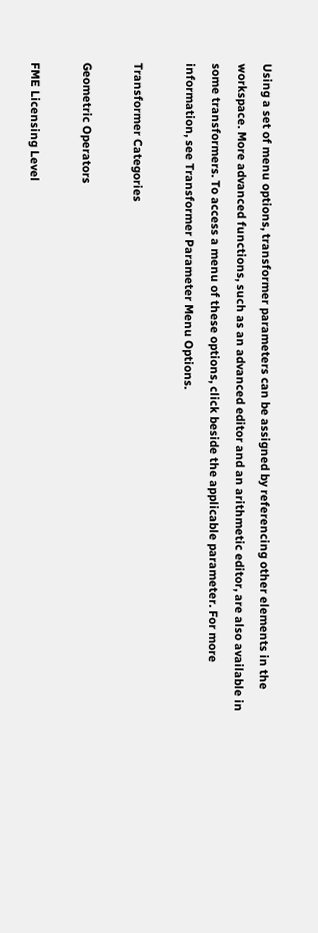Using a set of menu options, transformer parameters can be assigned by referencing other elements in the workspace. More advanced functions, such as an advanced editor and an arithmetic editor, are also available in some transformers. To access a menu of these options, click beside the applicable parameter. For more information, see Transformer Parameter Menu Options.

Transformer Categories

Geometric Operators

FME Licensing Level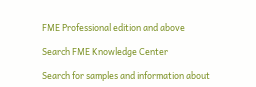FME Professional edition and above

Search FME Knowledge Center

Search for samples and information about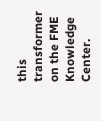this transformer on the FME Knowledge Center.